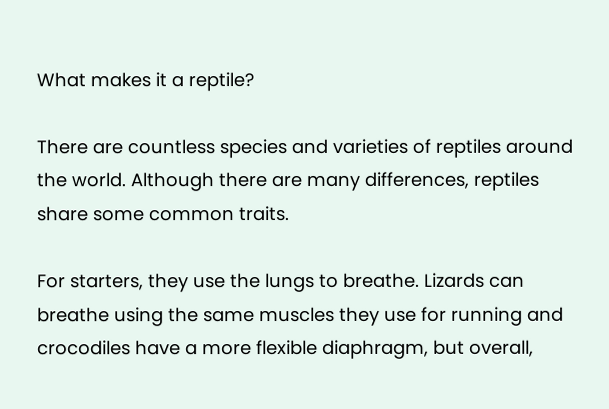What makes it a reptile?

There are countless species and varieties of reptiles around the world. Although there are many differences, reptiles share some common traits.

For starters, they use the lungs to breathe. Lizards can breathe using the same muscles they use for running and crocodiles have a more flexible diaphragm, but overall,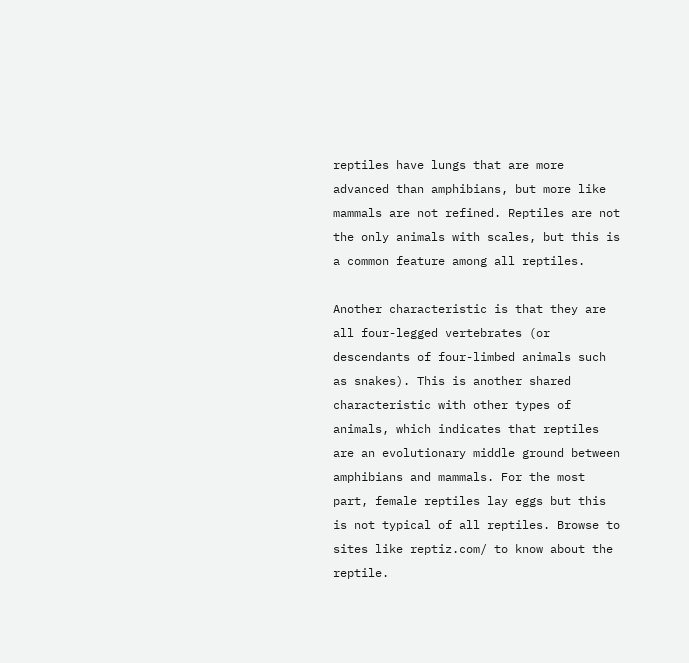reptiles have lungs that are more advanced than amphibians, but more like mammals are not refined. Reptiles are not the only animals with scales, but this is a common feature among all reptiles.

Another characteristic is that they are all four-legged vertebrates (or descendants of four-limbed animals such as snakes). This is another shared characteristic with other types of animals, which indicates that reptiles are an evolutionary middle ground between amphibians and mammals. For the most part, female reptiles lay eggs but this is not typical of all reptiles. Browse to sites like reptiz.com/ to know about the reptile.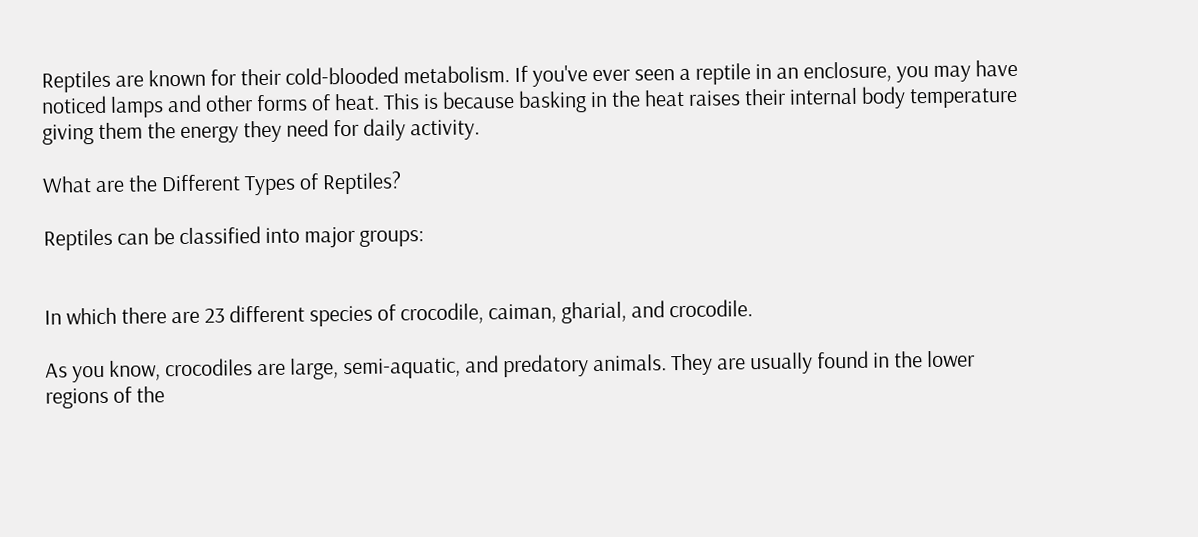Reptiles are known for their cold-blooded metabolism. If you've ever seen a reptile in an enclosure, you may have noticed lamps and other forms of heat. This is because basking in the heat raises their internal body temperature giving them the energy they need for daily activity.

What are the Different Types of Reptiles?

Reptiles can be classified into major groups:


In which there are 23 different species of crocodile, caiman, gharial, and crocodile.

As you know, crocodiles are large, semi-aquatic, and predatory animals. They are usually found in the lower regions of the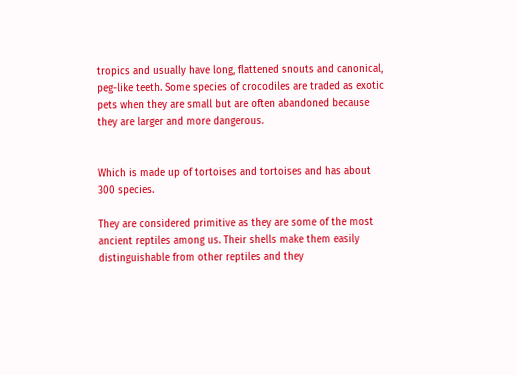tropics and usually have long, flattened snouts and canonical, peg-like teeth. Some species of crocodiles are traded as exotic pets when they are small but are often abandoned because they are larger and more dangerous.


Which is made up of tortoises and tortoises and has about 300 species.

They are considered primitive as they are some of the most ancient reptiles among us. Their shells make them easily distinguishable from other reptiles and they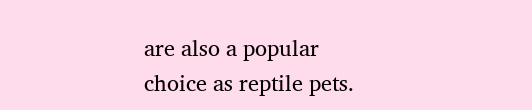are also a popular choice as reptile pets.